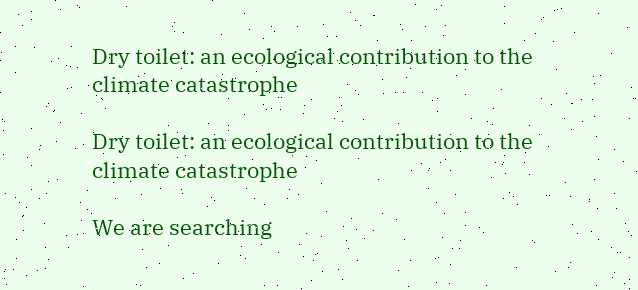Dry toilet: an ecological contribution to the climate catastrophe

Dry toilet: an ecological contribution to the climate catastrophe

We are searching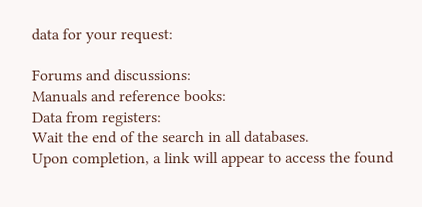data for your request:

Forums and discussions:
Manuals and reference books:
Data from registers:
Wait the end of the search in all databases.
Upon completion, a link will appear to access the found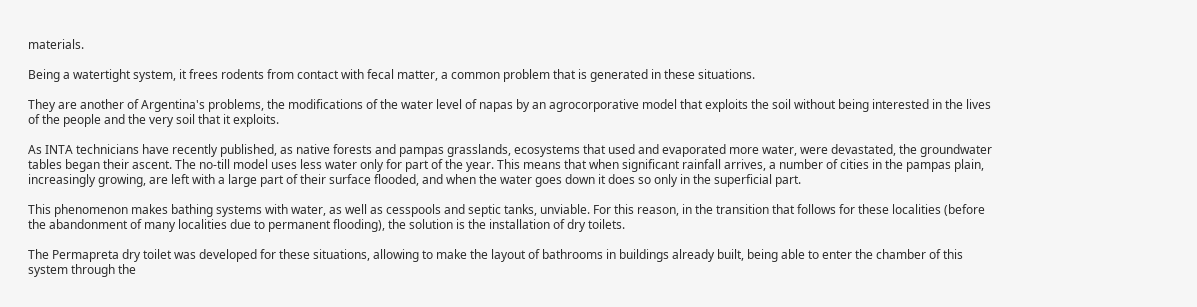materials.

Being a watertight system, it frees rodents from contact with fecal matter, a common problem that is generated in these situations.

They are another of Argentina's problems, the modifications of the water level of napas by an agrocorporative model that exploits the soil without being interested in the lives of the people and the very soil that it exploits.

As INTA technicians have recently published, as native forests and pampas grasslands, ecosystems that used and evaporated more water, were devastated, the groundwater tables began their ascent. The no-till model uses less water only for part of the year. This means that when significant rainfall arrives, a number of cities in the pampas plain, increasingly growing, are left with a large part of their surface flooded, and when the water goes down it does so only in the superficial part.

This phenomenon makes bathing systems with water, as well as cesspools and septic tanks, unviable. For this reason, in the transition that follows for these localities (before the abandonment of many localities due to permanent flooding), the solution is the installation of dry toilets.

The Permapreta dry toilet was developed for these situations, allowing to make the layout of bathrooms in buildings already built, being able to enter the chamber of this system through the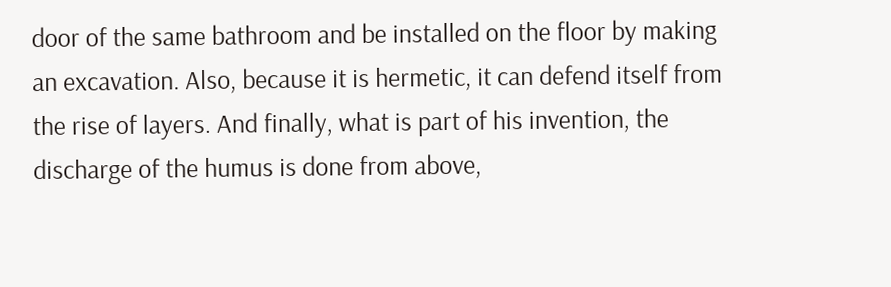door of the same bathroom and be installed on the floor by making an excavation. Also, because it is hermetic, it can defend itself from the rise of layers. And finally, what is part of his invention, the discharge of the humus is done from above,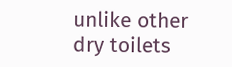unlike other dry toilets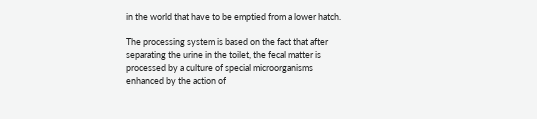in the world that have to be emptied from a lower hatch.

The processing system is based on the fact that after separating the urine in the toilet, the fecal matter is processed by a culture of special microorganisms enhanced by the action of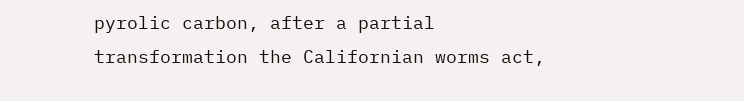pyrolic carbon, after a partial transformation the Californian worms act,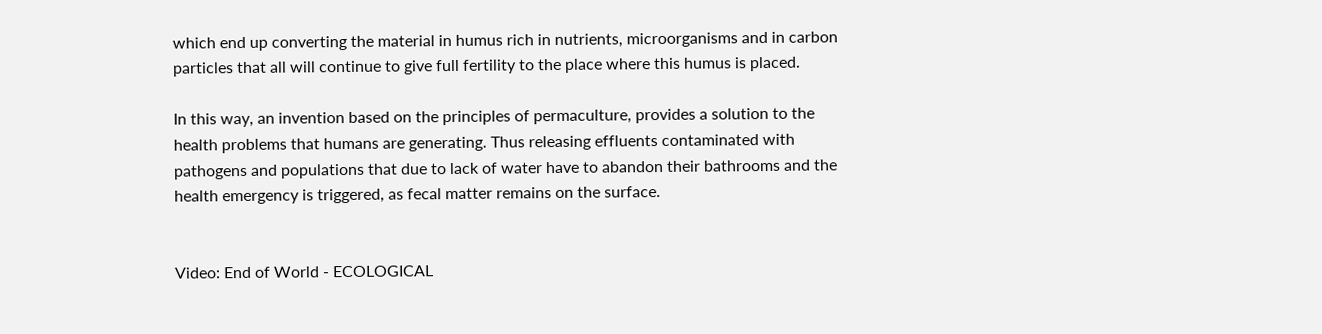which end up converting the material in humus rich in nutrients, microorganisms and in carbon particles that all will continue to give full fertility to the place where this humus is placed.

In this way, an invention based on the principles of permaculture, provides a solution to the health problems that humans are generating. Thus releasing effluents contaminated with pathogens and populations that due to lack of water have to abandon their bathrooms and the health emergency is triggered, as fecal matter remains on the surface.


Video: End of World - ECOLOGICAL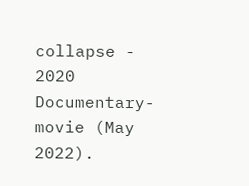collapse - 2020 Documentary-movie (May 2022).